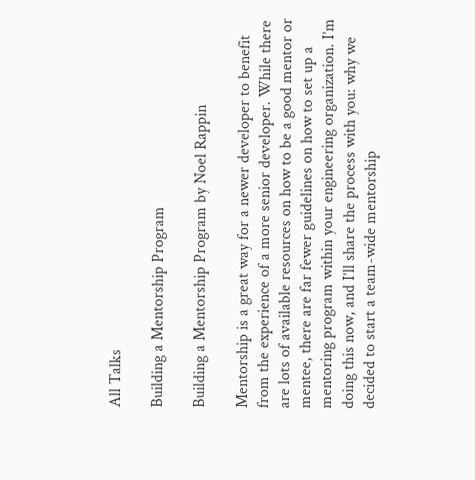All Talks

Building a Mentorship Program

Building a Mentorship Program by Noel Rappin

Mentorship is a great way for a newer developer to benefit from the experience of a more senior developer. While there are lots of available resources on how to be a good mentor or mentee, there are far fewer guidelines on how to set up a mentoring program within your engineering organization. I’m doing this now, and I’ll share the process with you: why we decided to start a team-wide mentorship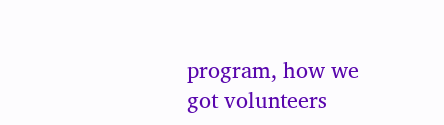program, how we got volunteers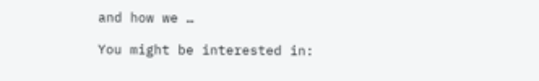and how we …

You might be interested in: